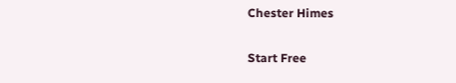Chester Himes

Start Free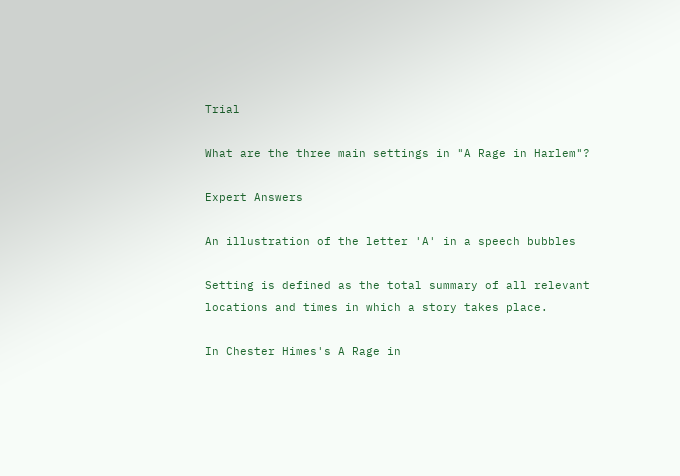Trial

What are the three main settings in "A Rage in Harlem"?

Expert Answers

An illustration of the letter 'A' in a speech bubbles

Setting is defined as the total summary of all relevant locations and times in which a story takes place.

In Chester Himes's A Rage in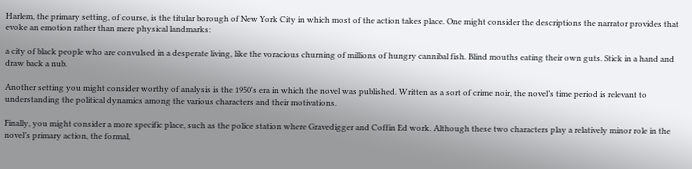Harlem, the primary setting, of course, is the titular borough of New York City in which most of the action takes place. One might consider the descriptions the narrator provides that evoke an emotion rather than mere physical landmarks:

a city of black people who are convulsed in a desperate living, like the voracious churning of millions of hungry cannibal fish. Blind mouths eating their own guts. Stick in a hand and draw back a nub.

Another setting you might consider worthy of analysis is the 1950's era in which the novel was published. Written as a sort of crime noir, the novel’s time period is relevant to understanding the political dynamics among the various characters and their motivations.

Finally, you might consider a more specific place, such as the police station where Gravedigger and Coffin Ed work. Although these two characters play a relatively minor role in the novel’s primary action, the formal,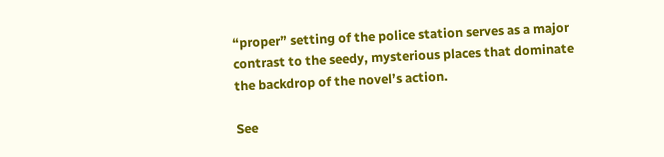“proper” setting of the police station serves as a major contrast to the seedy, mysterious places that dominate the backdrop of the novel’s action.

See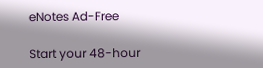eNotes Ad-Free

Start your 48-hour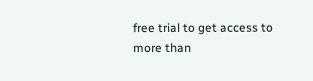free trial to get access to more than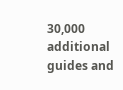30,000 additional guides and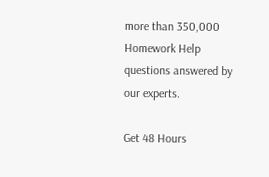more than 350,000 Homework Help questions answered by our experts.

Get 48 Hours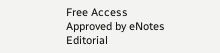Free Access
Approved by eNotes Editorial